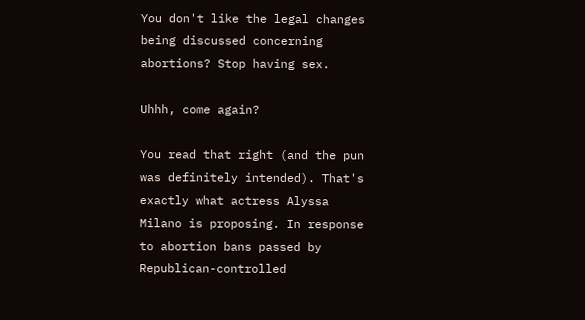You don't like the legal changes being discussed concerning abortions? Stop having sex.

Uhhh, come again?

You read that right (and the pun was definitely intended). That's exactly what actress Alyssa Milano is proposing. In response to abortion bans passed by Republican-controlled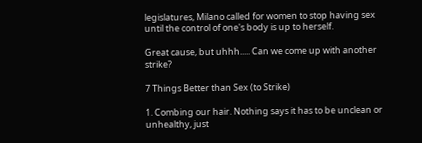legislatures, Milano called for women to stop having sex until the control of one's body is up to herself.

Great cause, but uhhh..... Can we come up with another strike?

7 Things Better than Sex (to Strike)

1. Combing our hair. Nothing says it has to be unclean or unhealthy, just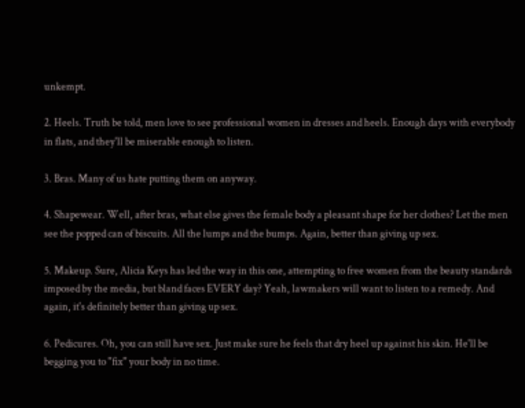unkempt.

2. Heels. Truth be told, men love to see professional women in dresses and heels. Enough days with everybody in flats, and they'll be miserable enough to listen.

3. Bras. Many of us hate putting them on anyway.

4. Shapewear. Well, after bras, what else gives the female body a pleasant shape for her clothes? Let the men see the popped can of biscuits. All the lumps and the bumps. Again, better than giving up sex.

5. Makeup. Sure, Alicia Keys has led the way in this one, attempting to free women from the beauty standards imposed by the media, but bland faces EVERY day? Yeah, lawmakers will want to listen to a remedy. And again, it's definitely better than giving up sex.

6. Pedicures. Oh, you can still have sex. Just make sure he feels that dry heel up against his skin. He'll be begging you to "fix" your body in no time.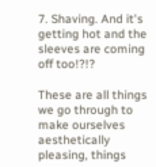7. Shaving. And it's getting hot and the sleeves are coming off too!?!?

These are all things we go through to make ourselves aesthetically pleasing, things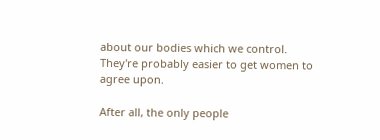about our bodies which we control. They're probably easier to get women to agree upon.

After all, the only people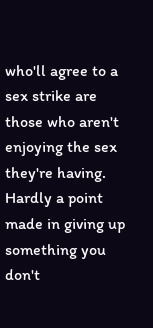who'll agree to a sex strike are those who aren't enjoying the sex they're having. Hardly a point made in giving up something you don't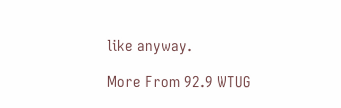like anyway.

More From 92.9 WTUG